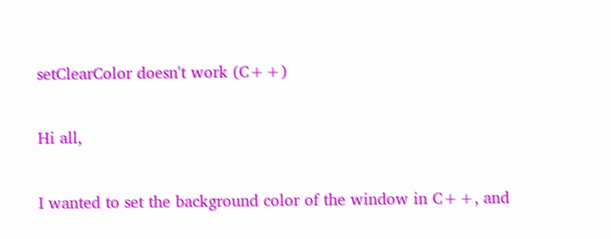setClearColor doesn't work (C++)

Hi all,

I wanted to set the background color of the window in C++, and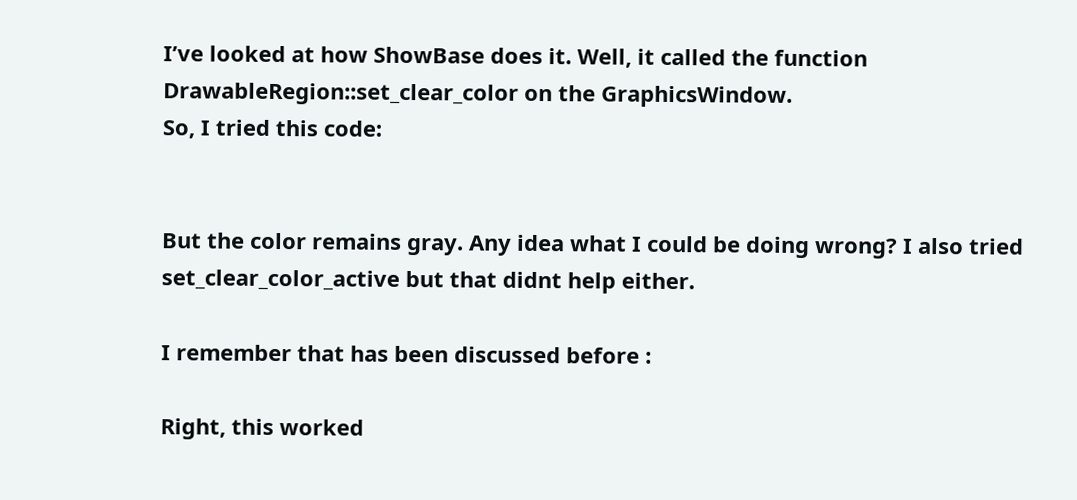I’ve looked at how ShowBase does it. Well, it called the function DrawableRegion::set_clear_color on the GraphicsWindow.
So, I tried this code:


But the color remains gray. Any idea what I could be doing wrong? I also tried set_clear_color_active but that didnt help either.

I remember that has been discussed before :

Right, this worked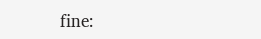fine: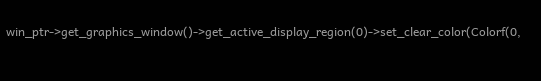win_ptr->get_graphics_window()->get_active_display_region(0)->set_clear_color(Colorf(0,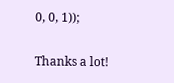0, 0, 1));

Thanks a lot!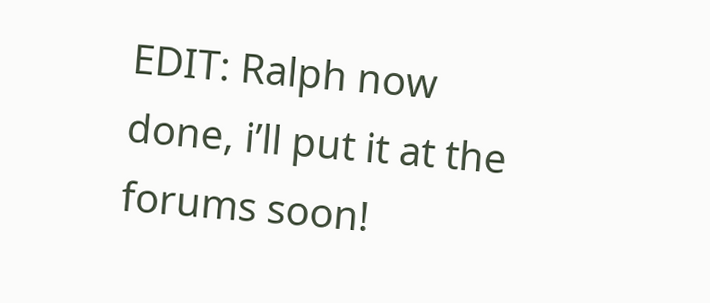EDIT: Ralph now done, i’ll put it at the forums soon!